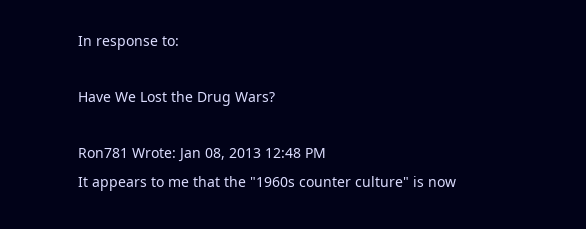In response to:

Have We Lost the Drug Wars?

Ron781 Wrote: Jan 08, 2013 12:48 PM
It appears to me that the "1960s counter culture" is now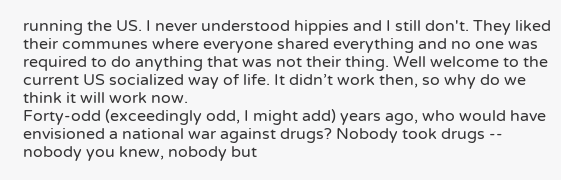running the US. I never understood hippies and I still don't. They liked their communes where everyone shared everything and no one was required to do anything that was not their thing. Well welcome to the current US socialized way of life. It didn’t work then, so why do we think it will work now.
Forty-odd (exceedingly odd, I might add) years ago, who would have envisioned a national war against drugs? Nobody took drugs -- nobody you knew, nobody but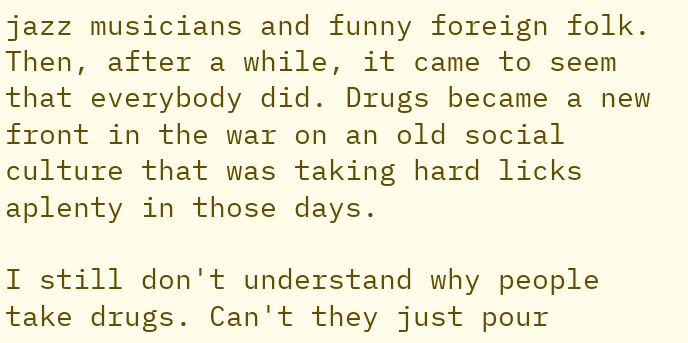jazz musicians and funny foreign folk. Then, after a while, it came to seem that everybody did. Drugs became a new front in the war on an old social culture that was taking hard licks aplenty in those days.

I still don't understand why people take drugs. Can't they just pour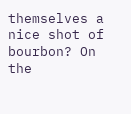themselves a nice shot of bourbon? On the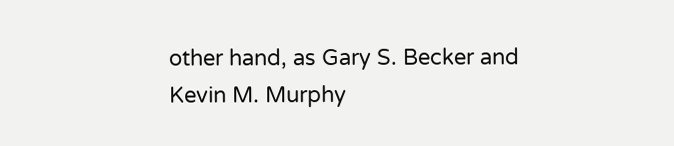other hand, as Gary S. Becker and Kevin M. Murphy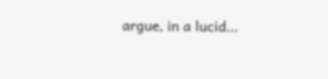argue, in a lucid...